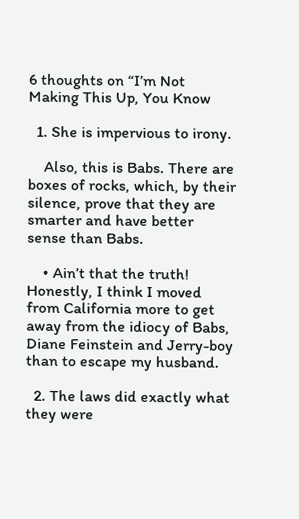6 thoughts on “I’m Not Making This Up, You Know

  1. She is impervious to irony.

    Also, this is Babs. There are boxes of rocks, which, by their silence, prove that they are smarter and have better sense than Babs.

    • Ain’t that the truth! Honestly, I think I moved from California more to get away from the idiocy of Babs, Diane Feinstein and Jerry-boy than to escape my husband.

  2. The laws did exactly what they were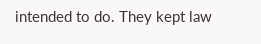intended to do. They kept law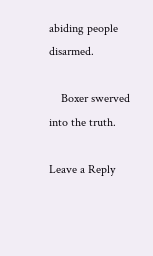abiding people disarmed.

    Boxer swerved into the truth.

Leave a Reply